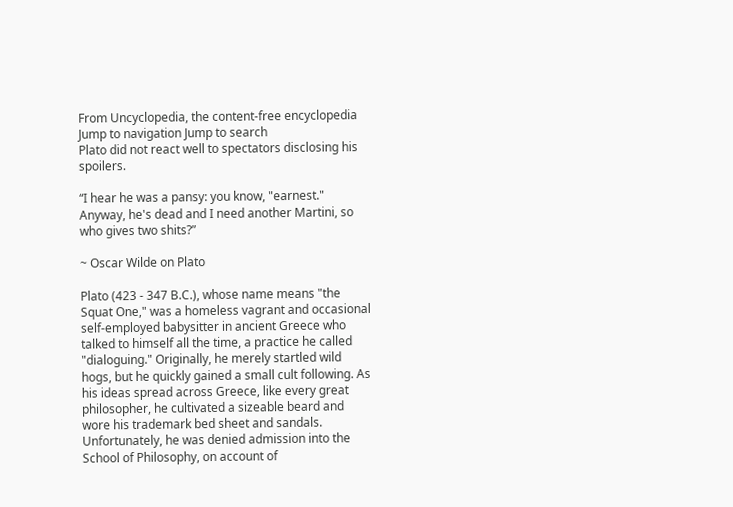From Uncyclopedia, the content-free encyclopedia
Jump to navigation Jump to search
Plato did not react well to spectators disclosing his spoilers.

“I hear he was a pansy: you know, "earnest." Anyway, he's dead and I need another Martini, so who gives two shits?”

~ Oscar Wilde on Plato

Plato (423 - 347 B.C.), whose name means "the Squat One," was a homeless vagrant and occasional self-employed babysitter in ancient Greece who talked to himself all the time, a practice he called "dialoguing." Originally, he merely startled wild hogs, but he quickly gained a small cult following. As his ideas spread across Greece, like every great philosopher, he cultivated a sizeable beard and wore his trademark bed sheet and sandals. Unfortunately, he was denied admission into the School of Philosophy, on account of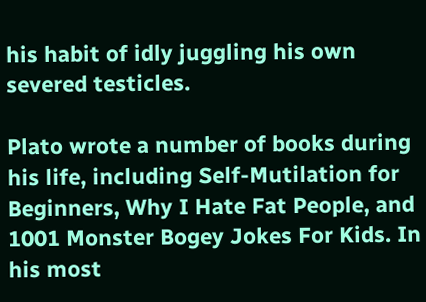his habit of idly juggling his own severed testicles.

Plato wrote a number of books during his life, including Self-Mutilation for Beginners, Why I Hate Fat People, and 1001 Monster Bogey Jokes For Kids. In his most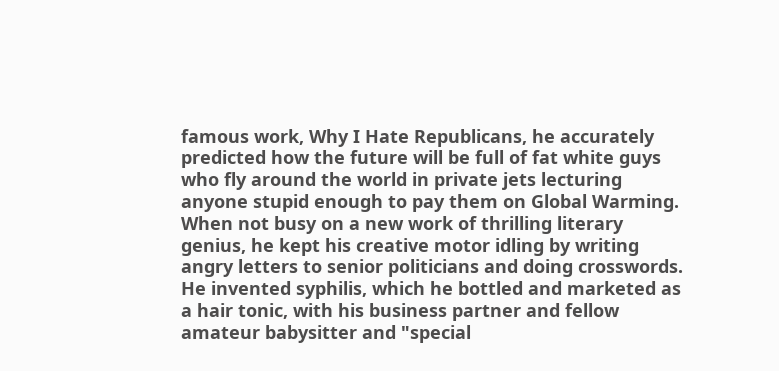famous work, Why I Hate Republicans, he accurately predicted how the future will be full of fat white guys who fly around the world in private jets lecturing anyone stupid enough to pay them on Global Warming. When not busy on a new work of thrilling literary genius, he kept his creative motor idling by writing angry letters to senior politicians and doing crosswords. He invented syphilis, which he bottled and marketed as a hair tonic, with his business partner and fellow amateur babysitter and "special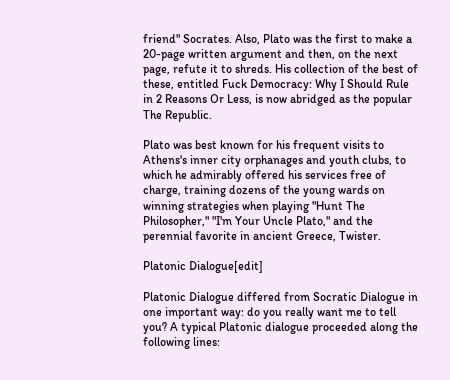friend" Socrates. Also, Plato was the first to make a 20-page written argument and then, on the next page, refute it to shreds. His collection of the best of these, entitled Fuck Democracy: Why I Should Rule in 2 Reasons Or Less, is now abridged as the popular The Republic.

Plato was best known for his frequent visits to Athens's inner city orphanages and youth clubs, to which he admirably offered his services free of charge, training dozens of the young wards on winning strategies when playing "Hunt The Philosopher," "I'm Your Uncle Plato," and the perennial favorite in ancient Greece, Twister.

Platonic Dialogue[edit]

Platonic Dialogue differed from Socratic Dialogue in one important way: do you really want me to tell you? A typical Platonic dialogue proceeded along the following lines: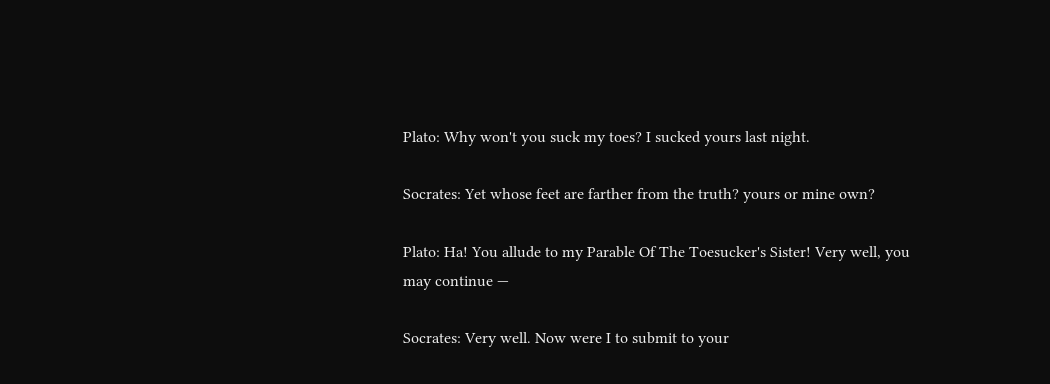Plato: Why won't you suck my toes? I sucked yours last night.

Socrates: Yet whose feet are farther from the truth? yours or mine own?

Plato: Ha! You allude to my Parable Of The Toesucker's Sister! Very well, you may continue —

Socrates: Very well. Now were I to submit to your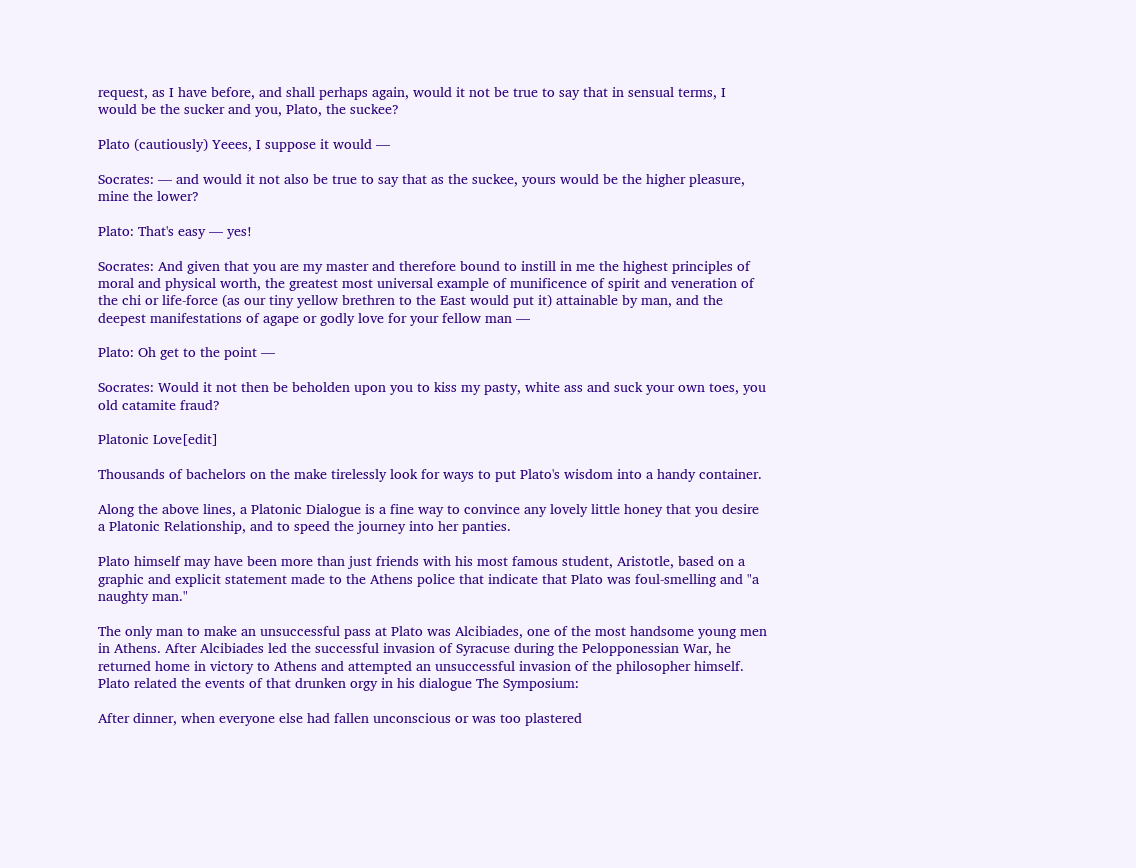request, as I have before, and shall perhaps again, would it not be true to say that in sensual terms, I would be the sucker and you, Plato, the suckee?

Plato (cautiously) Yeees, I suppose it would —

Socrates: — and would it not also be true to say that as the suckee, yours would be the higher pleasure, mine the lower?

Plato: That's easy — yes!

Socrates: And given that you are my master and therefore bound to instill in me the highest principles of moral and physical worth, the greatest most universal example of munificence of spirit and veneration of the chi or life-force (as our tiny yellow brethren to the East would put it) attainable by man, and the deepest manifestations of agape or godly love for your fellow man —

Plato: Oh get to the point —

Socrates: Would it not then be beholden upon you to kiss my pasty, white ass and suck your own toes, you old catamite fraud?

Platonic Love[edit]

Thousands of bachelors on the make tirelessly look for ways to put Plato's wisdom into a handy container.

Along the above lines, a Platonic Dialogue is a fine way to convince any lovely little honey that you desire a Platonic Relationship, and to speed the journey into her panties.

Plato himself may have been more than just friends with his most famous student, Aristotle, based on a graphic and explicit statement made to the Athens police that indicate that Plato was foul-smelling and "a naughty man."

The only man to make an unsuccessful pass at Plato was Alcibiades, one of the most handsome young men in Athens. After Alcibiades led the successful invasion of Syracuse during the Pelopponessian War, he returned home in victory to Athens and attempted an unsuccessful invasion of the philosopher himself. Plato related the events of that drunken orgy in his dialogue The Symposium:

After dinner, when everyone else had fallen unconscious or was too plastered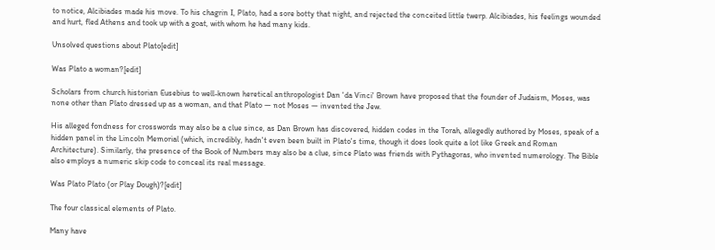to notice, Alcibiades made his move. To his chagrin I, Plato, had a sore botty that night, and rejected the conceited little twerp. Alcibiades, his feelings wounded and hurt, fled Athens and took up with a goat, with whom he had many kids.

Unsolved questions about Plato[edit]

Was Plato a woman?[edit]

Scholars from church historian Eusebius to well-known heretical anthropologist Dan 'da Vinci' Brown have proposed that the founder of Judaism, Moses, was none other than Plato dressed up as a woman, and that Plato — not Moses — invented the Jew.

His alleged fondness for crosswords may also be a clue since, as Dan Brown has discovered, hidden codes in the Torah, allegedly authored by Moses, speak of a hidden panel in the Lincoln Memorial (which, incredibly, hadn't even been built in Plato's time, though it does look quite a lot like Greek and Roman Architecture). Similarly, the presence of the Book of Numbers may also be a clue, since Plato was friends with Pythagoras, who invented numerology. The Bible also employs a numeric skip code to conceal its real message.

Was Plato Plato (or Play Dough)?[edit]

The four classical elements of Plato.

Many have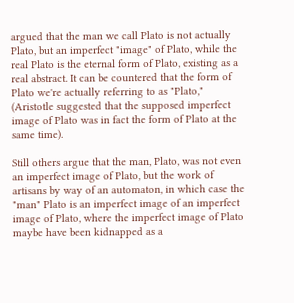argued that the man we call Plato is not actually Plato, but an imperfect "image" of Plato, while the real Plato is the eternal form of Plato, existing as a real abstract. It can be countered that the form of Plato we're actually referring to as "Plato," (Aristotle suggested that the supposed imperfect image of Plato was in fact the form of Plato at the same time).

Still others argue that the man, Plato, was not even an imperfect image of Plato, but the work of artisans by way of an automaton, in which case the "man" Plato is an imperfect image of an imperfect image of Plato, where the imperfect image of Plato maybe have been kidnapped as a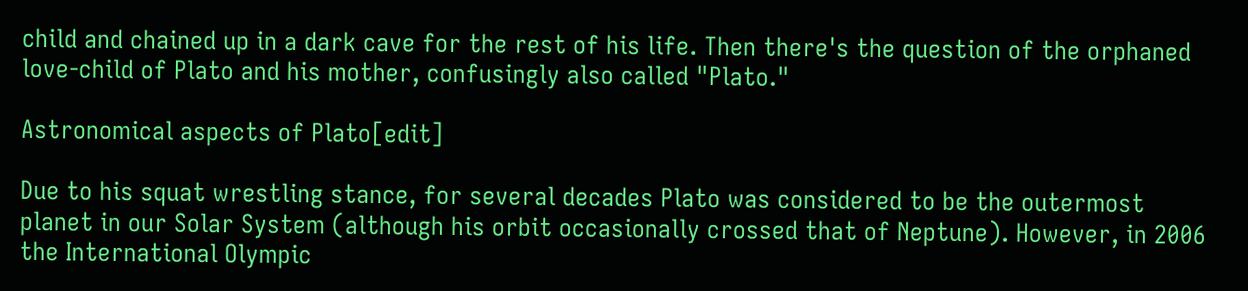child and chained up in a dark cave for the rest of his life. Then there's the question of the orphaned love-child of Plato and his mother, confusingly also called "Plato."

Astronomical aspects of Plato[edit]

Due to his squat wrestling stance, for several decades Plato was considered to be the outermost planet in our Solar System (although his orbit occasionally crossed that of Neptune). However, in 2006 the International Olympic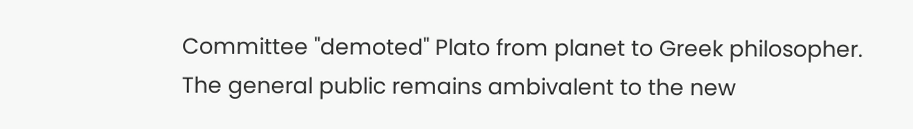Committee "demoted" Plato from planet to Greek philosopher. The general public remains ambivalent to the new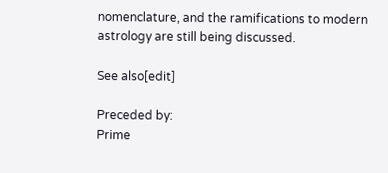nomenclature, and the ramifications to modern astrology are still being discussed.

See also[edit]

Preceded by:
Prime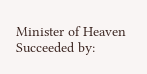Minister of Heaven
Succeeded by: